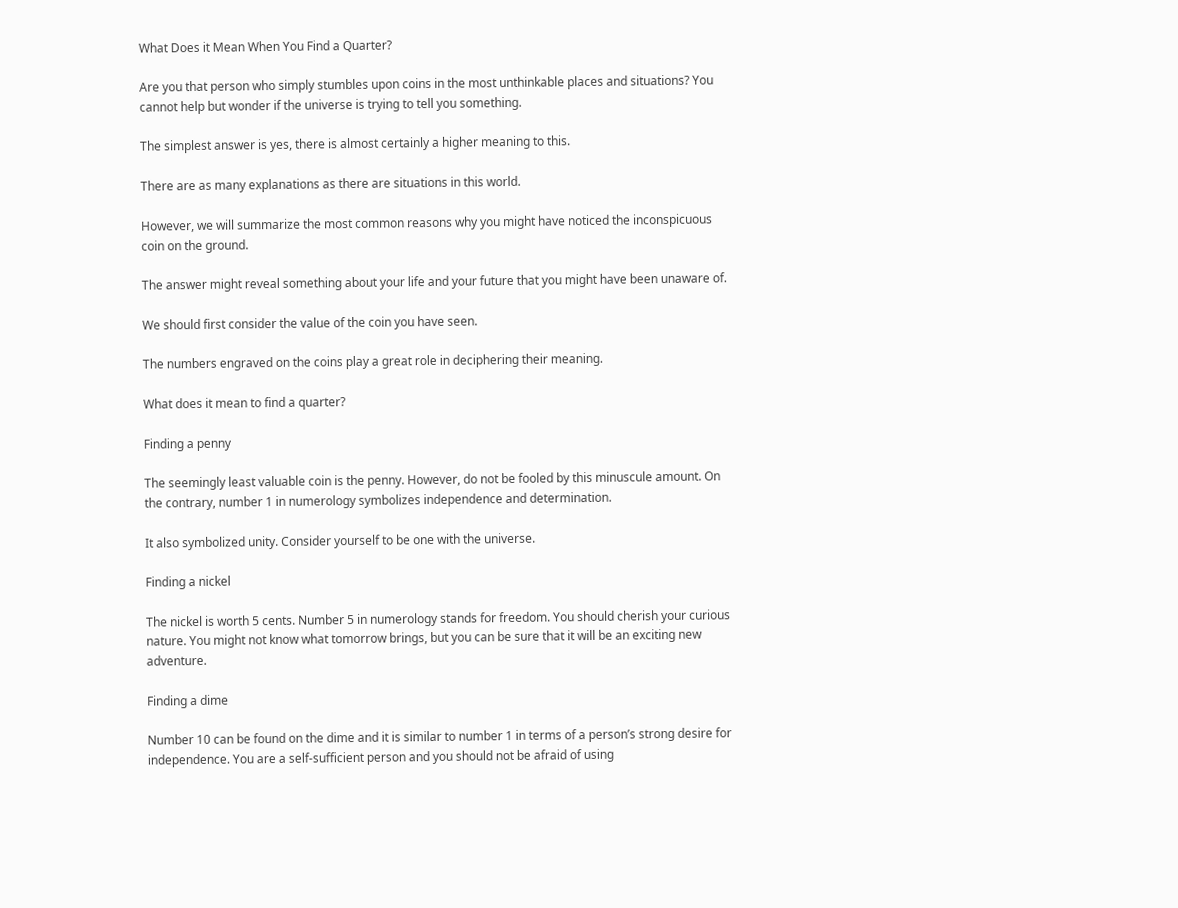What Does it Mean When You Find a Quarter?

Are you that person who simply stumbles upon coins in the most unthinkable places and situations? You cannot help but wonder if the universe is trying to tell you something.

The simplest answer is yes, there is almost certainly a higher meaning to this.

There are as many explanations as there are situations in this world.

However, we will summarize the most common reasons why you might have noticed the inconspicuous coin on the ground.

The answer might reveal something about your life and your future that you might have been unaware of.

We should first consider the value of the coin you have seen.

The numbers engraved on the coins play a great role in deciphering their meaning.

What does it mean to find a quarter?

Finding a penny

The seemingly least valuable coin is the penny. However, do not be fooled by this minuscule amount. On the contrary, number 1 in numerology symbolizes independence and determination.

It also symbolized unity. Consider yourself to be one with the universe.

Finding a nickel

The nickel is worth 5 cents. Number 5 in numerology stands for freedom. You should cherish your curious nature. You might not know what tomorrow brings, but you can be sure that it will be an exciting new adventure.

Finding a dime

Number 10 can be found on the dime and it is similar to number 1 in terms of a person’s strong desire for independence. You are a self-sufficient person and you should not be afraid of using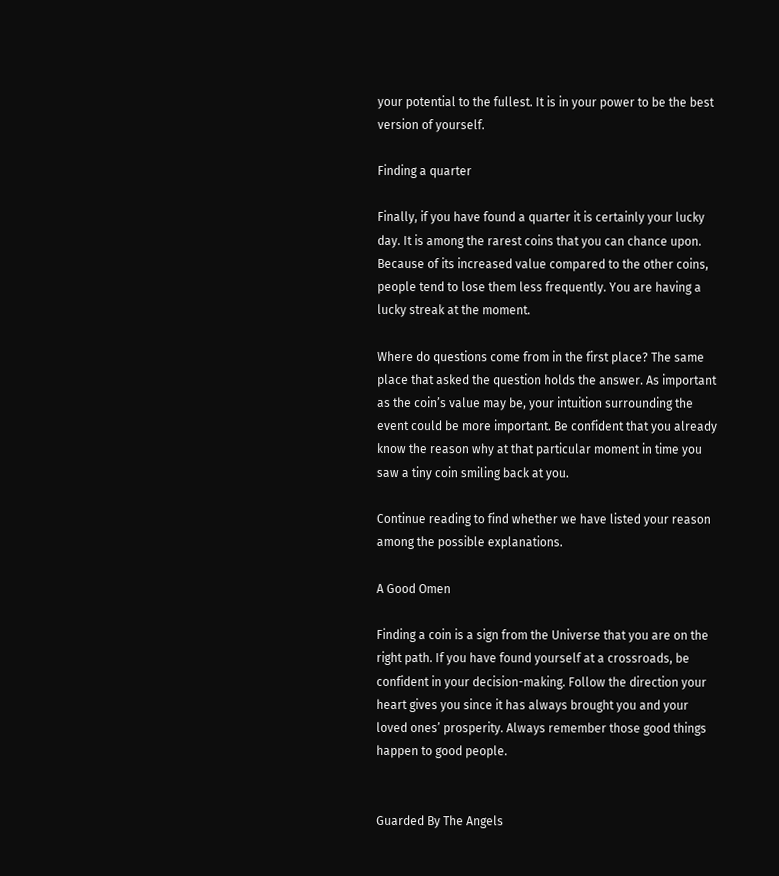your potential to the fullest. It is in your power to be the best version of yourself.

Finding a quarter

Finally, if you have found a quarter it is certainly your lucky day. It is among the rarest coins that you can chance upon. Because of its increased value compared to the other coins, people tend to lose them less frequently. You are having a lucky streak at the moment.

Where do questions come from in the first place? The same place that asked the question holds the answer. As important as the coin’s value may be, your intuition surrounding the event could be more important. Be confident that you already know the reason why at that particular moment in time you saw a tiny coin smiling back at you.

Continue reading to find whether we have listed your reason among the possible explanations.

A Good Omen

Finding a coin is a sign from the Universe that you are on the right path. If you have found yourself at a crossroads, be confident in your decision-making. Follow the direction your heart gives you since it has always brought you and your loved ones’ prosperity. Always remember those good things happen to good people.


Guarded By The Angels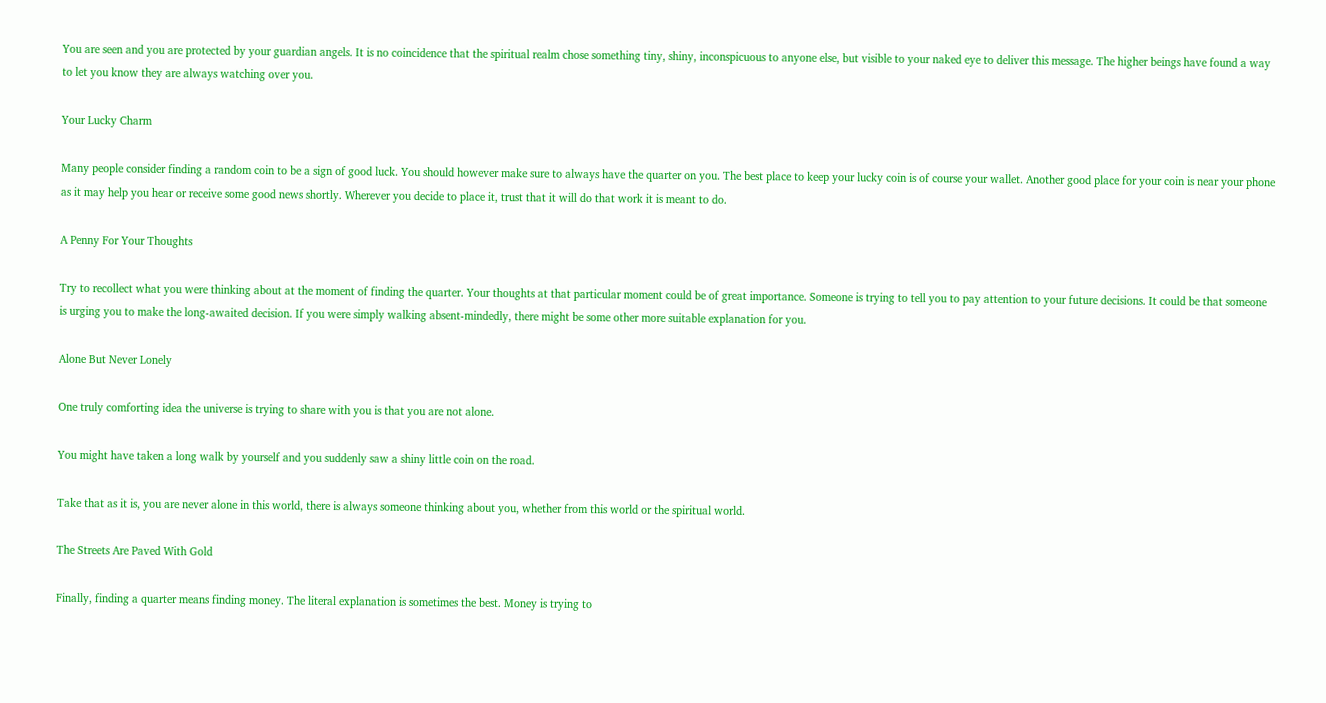You are seen and you are protected by your guardian angels. It is no coincidence that the spiritual realm chose something tiny, shiny, inconspicuous to anyone else, but visible to your naked eye to deliver this message. The higher beings have found a way to let you know they are always watching over you.

Your Lucky Charm

Many people consider finding a random coin to be a sign of good luck. You should however make sure to always have the quarter on you. The best place to keep your lucky coin is of course your wallet. Another good place for your coin is near your phone as it may help you hear or receive some good news shortly. Wherever you decide to place it, trust that it will do that work it is meant to do.

A Penny For Your Thoughts

Try to recollect what you were thinking about at the moment of finding the quarter. Your thoughts at that particular moment could be of great importance. Someone is trying to tell you to pay attention to your future decisions. It could be that someone is urging you to make the long-awaited decision. If you were simply walking absent-mindedly, there might be some other more suitable explanation for you.

Alone But Never Lonely

One truly comforting idea the universe is trying to share with you is that you are not alone.

You might have taken a long walk by yourself and you suddenly saw a shiny little coin on the road.

Take that as it is, you are never alone in this world, there is always someone thinking about you, whether from this world or the spiritual world.

The Streets Are Paved With Gold

Finally, finding a quarter means finding money. The literal explanation is sometimes the best. Money is trying to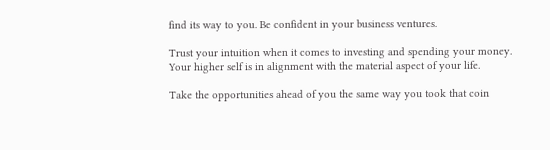find its way to you. Be confident in your business ventures.

Trust your intuition when it comes to investing and spending your money. Your higher self is in alignment with the material aspect of your life.

Take the opportunities ahead of you the same way you took that coin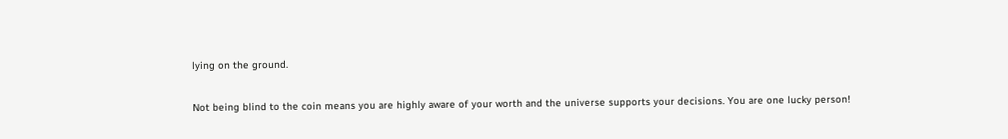lying on the ground.

Not being blind to the coin means you are highly aware of your worth and the universe supports your decisions. You are one lucky person!